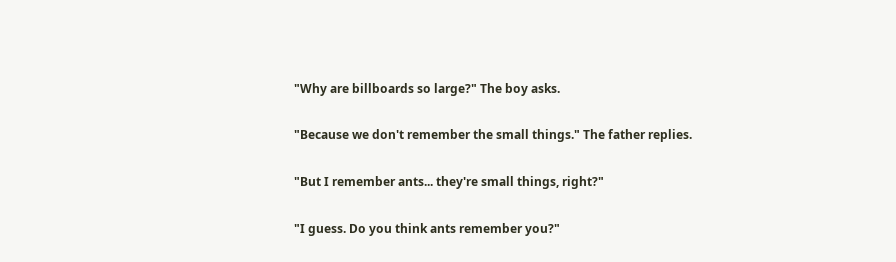"Why are billboards so large?" The boy asks.

"Because we don't remember the small things." The father replies.

"But I remember ants... they're small things, right?"

"I guess. Do you think ants remember you?"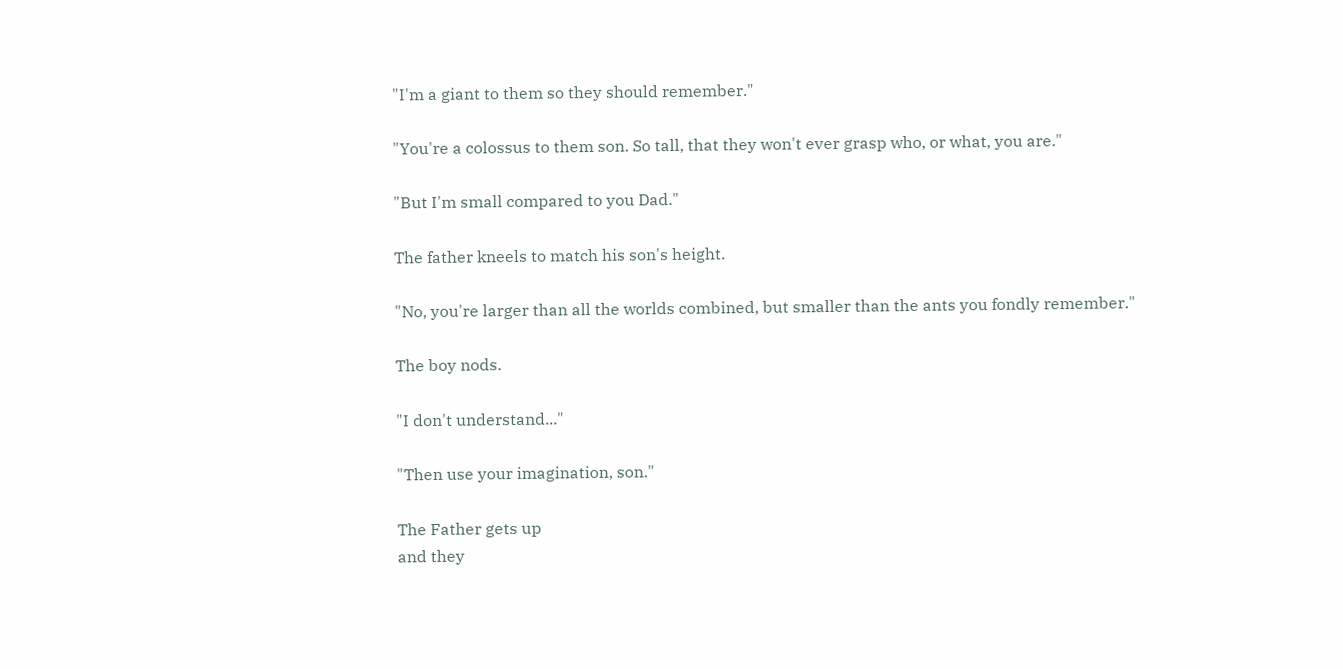"I'm a giant to them so they should remember."

"You're a colossus to them son. So tall, that they won't ever grasp who, or what, you are."

"But I'm small compared to you Dad."

The father kneels to match his son's height.

"No, you're larger than all the worlds combined, but smaller than the ants you fondly remember."

The boy nods.

"I don't understand..."

"Then use your imagination, son."

The Father gets up
and they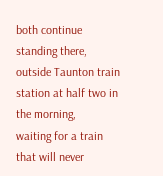both continue standing there,
outside Taunton train station at half two in the morning,
waiting for a train that will never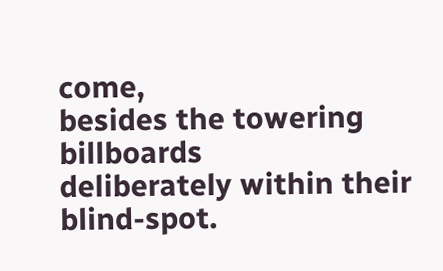come,
besides the towering billboards
deliberately within their blind-spot.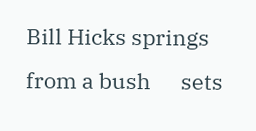Bill Hicks springs from a bush      sets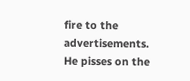fire to the advertisements.
He pisses on the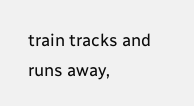train tracks and runs away,